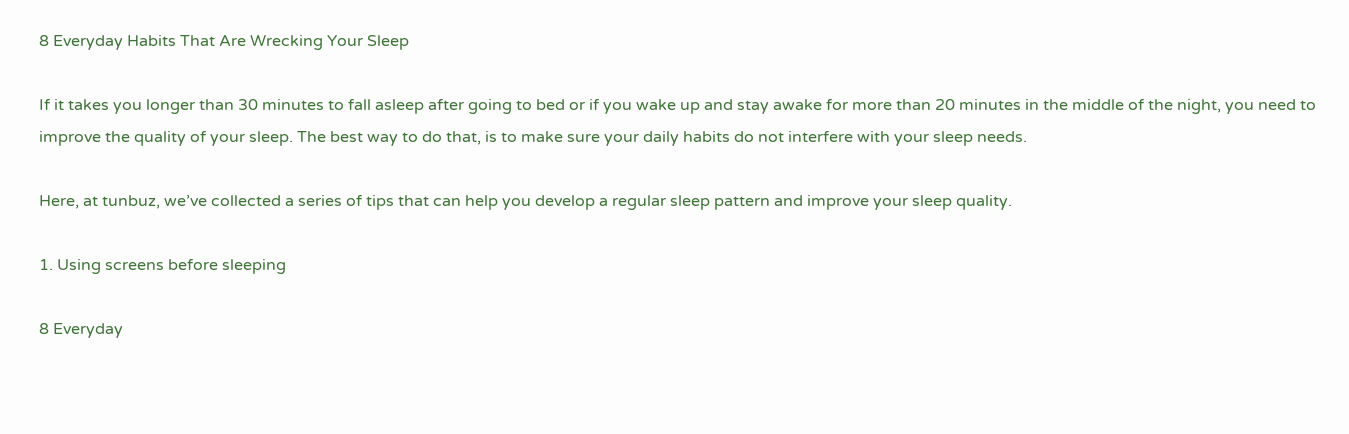8 Everyday Habits That Are Wrecking Your Sleep

If it takes you longer than 30 minutes to fall asleep after going to bed or if you wake up and stay awake for more than 20 minutes in the middle of the night, you need to improve the quality of your sleep. The best way to do that, is to make sure your daily habits do not interfere with your sleep needs.

Here, at tunbuz, we’ve collected a series of tips that can help you develop a regular sleep pattern and improve your sleep quality.

1. Using screens before sleeping

8 Everyday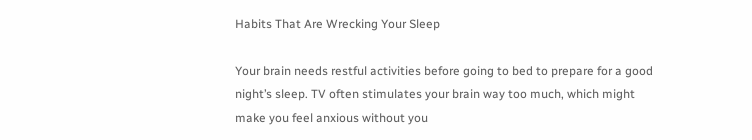Habits That Are Wrecking Your Sleep

Your brain needs restful activities before going to bed to prepare for a good night’s sleep. TV often stimulates your brain way too much, which might make you feel anxious without you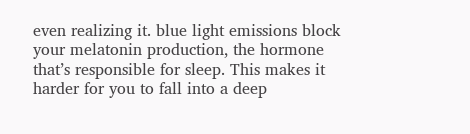even realizing it. blue light emissions block your melatonin production, the hormone that’s responsible for sleep. This makes it harder for you to fall into a deep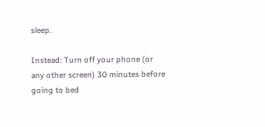sleep.

Instead: Turn off your phone (or any other screen) 30 minutes before going to bed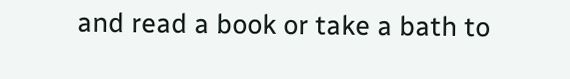and read a book or take a bath to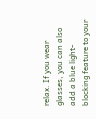relax. If you wear glasses, you can also add a blue light-blocking feature to your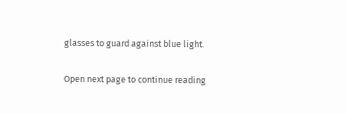glasses to guard against blue light.

Open next page to continue reading